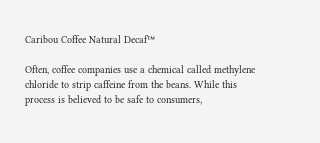Caribou Coffee Natural Decaf™

Often, coffee companies use a chemical called methylene chloride to strip caffeine from the beans. While this process is believed to be safe to consumers,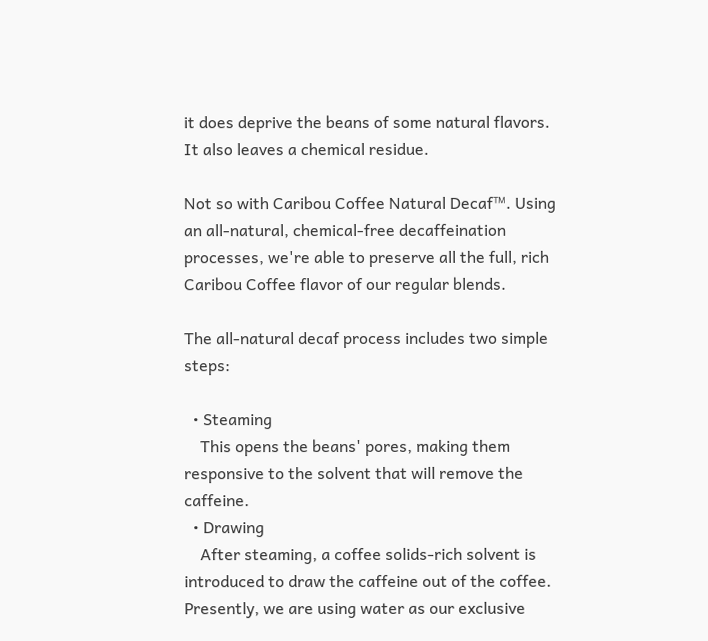it does deprive the beans of some natural flavors. It also leaves a chemical residue.

Not so with Caribou Coffee Natural Decaf™. Using an all-natural, chemical-free decaffeination processes, we're able to preserve all the full, rich Caribou Coffee flavor of our regular blends.

The all-natural decaf process includes two simple steps:

  • Steaming
    This opens the beans' pores, making them responsive to the solvent that will remove the caffeine.
  • Drawing
    After steaming, a coffee solids-rich solvent is introduced to draw the caffeine out of the coffee. Presently, we are using water as our exclusive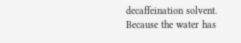decaffeination solvent. Because the water has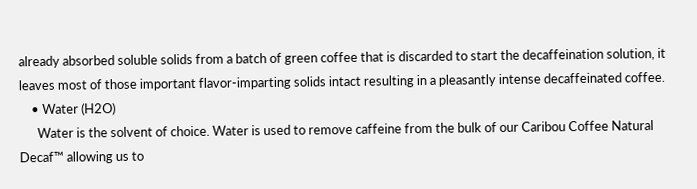already absorbed soluble solids from a batch of green coffee that is discarded to start the decaffeination solution, it leaves most of those important flavor-imparting solids intact resulting in a pleasantly intense decaffeinated coffee.
    • Water (H2O)
      Water is the solvent of choice. Water is used to remove caffeine from the bulk of our Caribou Coffee Natural Decaf™ allowing us to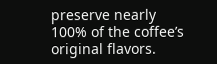preserve nearly 100% of the coffee’s original flavors.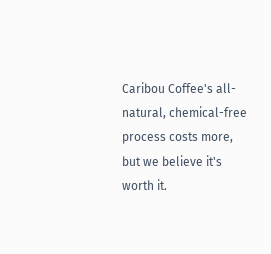Caribou Coffee's all-natural, chemical-free process costs more, but we believe it's worth it.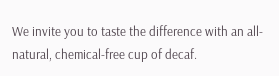We invite you to taste the difference with an all-natural, chemical-free cup of decaf.